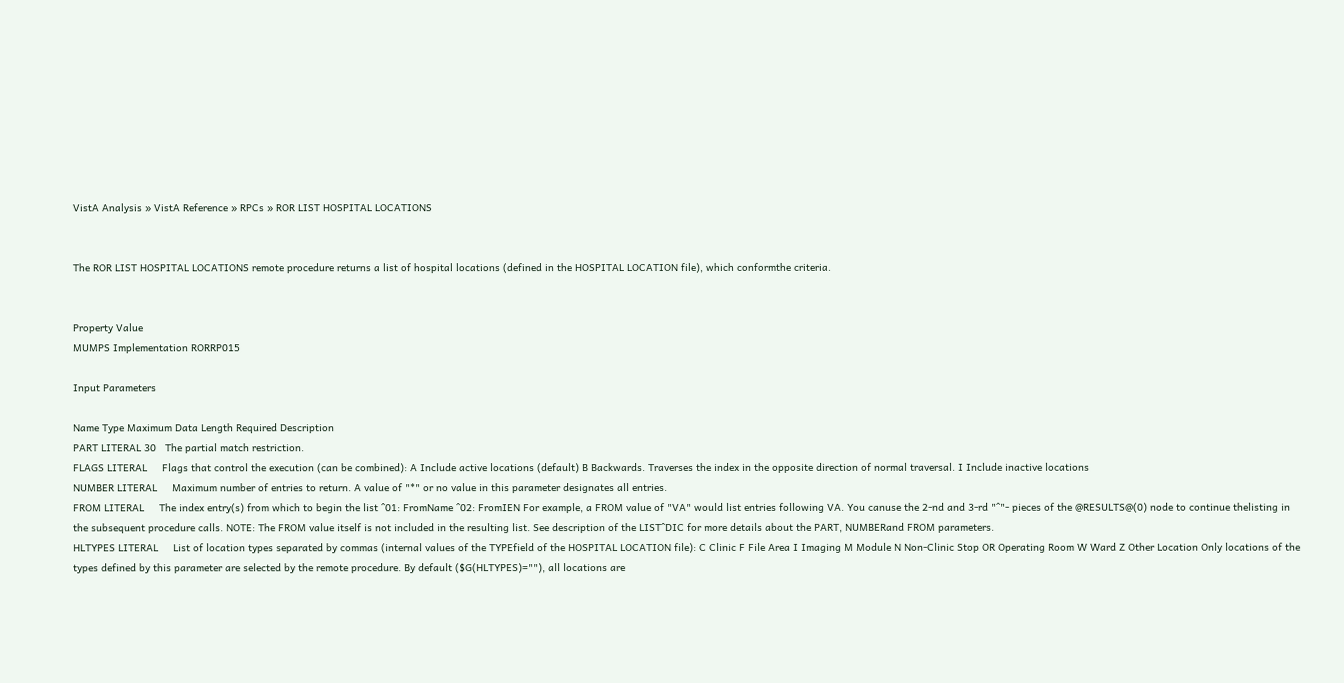VistA Analysis » VistA Reference » RPCs » ROR LIST HOSPITAL LOCATIONS


The ROR LIST HOSPITAL LOCATIONS remote procedure returns a list of hospital locations (defined in the HOSPITAL LOCATION file), which conformthe criteria.


Property Value
MUMPS Implementation RORRP015

Input Parameters

Name Type Maximum Data Length Required Description
PART LITERAL 30   The partial match restriction.
FLAGS LITERAL     Flags that control the execution (can be combined): A Include active locations (default) B Backwards. Traverses the index in the opposite direction of normal traversal. I Include inactive locations
NUMBER LITERAL     Maximum number of entries to return. A value of "*" or no value in this parameter designates all entries.
FROM LITERAL     The index entry(s) from which to begin the list ^01: FromName ^02: FromIEN For example, a FROM value of "VA" would list entries following VA. You canuse the 2-nd and 3-rd "^"- pieces of the @RESULTS@(0) node to continue thelisting in the subsequent procedure calls. NOTE: The FROM value itself is not included in the resulting list. See description of the LIST^DIC for more details about the PART, NUMBERand FROM parameters.
HLTYPES LITERAL     List of location types separated by commas (internal values of the TYPEfield of the HOSPITAL LOCATION file): C Clinic F File Area I Imaging M Module N Non-Clinic Stop OR Operating Room W Ward Z Other Location Only locations of the types defined by this parameter are selected by the remote procedure. By default ($G(HLTYPES)=""), all locations are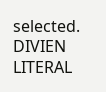selected.
DIVIEN LITERAL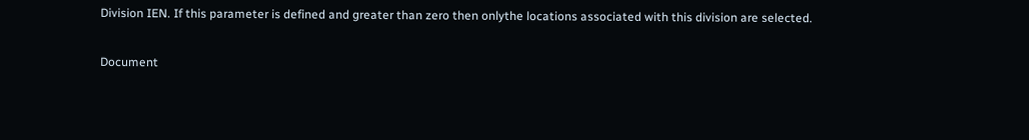Division IEN. If this parameter is defined and greater than zero then onlythe locations associated with this division are selected.

Document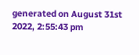generated on August 31st 2022, 2:55:43 pm